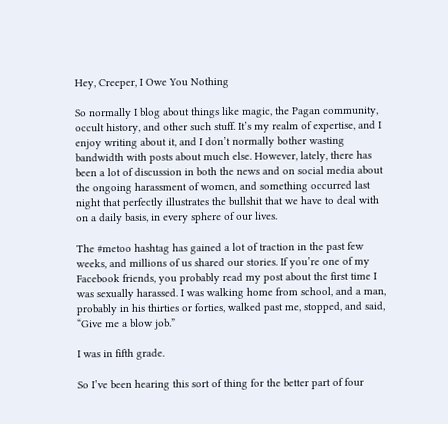Hey, Creeper, I Owe You Nothing

So normally I blog about things like magic, the Pagan community, occult history, and other such stuff. It’s my realm of expertise, and I enjoy writing about it, and I don’t normally bother wasting bandwidth with posts about much else. However, lately, there has been a lot of discussion in both the news and on social media about the ongoing harassment of women, and something occurred last night that perfectly illustrates the bullshit that we have to deal with on a daily basis, in every sphere of our lives.

The #metoo hashtag has gained a lot of traction in the past few weeks, and millions of us shared our stories. If you’re one of my Facebook friends, you probably read my post about the first time I was sexually harassed. I was walking home from school, and a man, probably in his thirties or forties, walked past me, stopped, and said, “Give me a blow job.”

I was in fifth grade.

So I’ve been hearing this sort of thing for the better part of four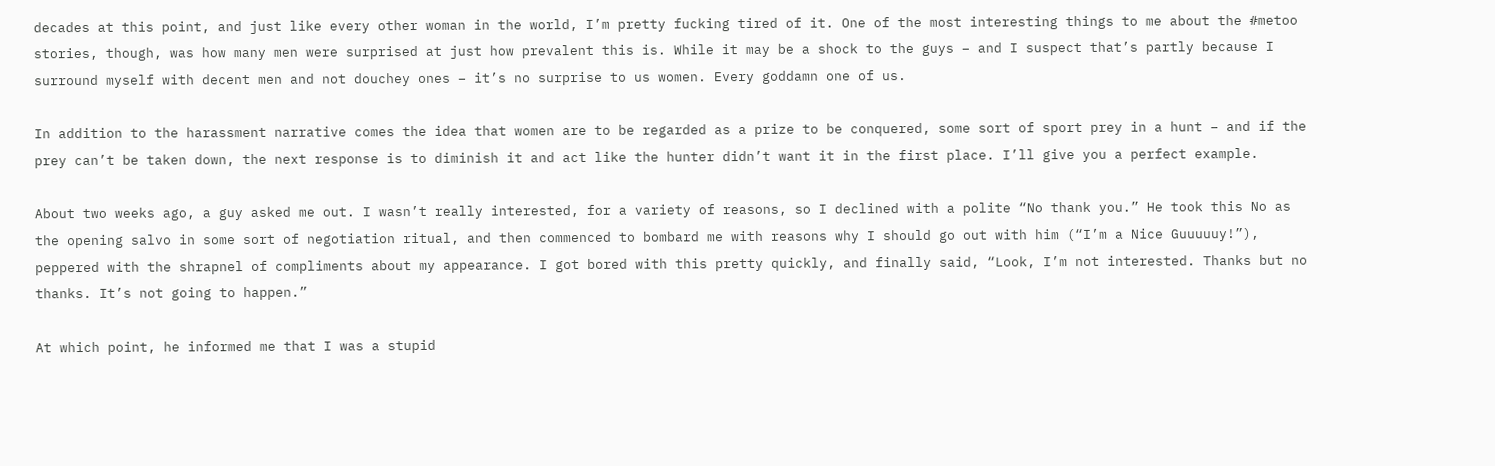decades at this point, and just like every other woman in the world, I’m pretty fucking tired of it. One of the most interesting things to me about the #metoo stories, though, was how many men were surprised at just how prevalent this is. While it may be a shock to the guys – and I suspect that’s partly because I surround myself with decent men and not douchey ones – it’s no surprise to us women. Every goddamn one of us.

In addition to the harassment narrative comes the idea that women are to be regarded as a prize to be conquered, some sort of sport prey in a hunt – and if the prey can’t be taken down, the next response is to diminish it and act like the hunter didn’t want it in the first place. I’ll give you a perfect example.

About two weeks ago, a guy asked me out. I wasn’t really interested, for a variety of reasons, so I declined with a polite “No thank you.” He took this No as the opening salvo in some sort of negotiation ritual, and then commenced to bombard me with reasons why I should go out with him (“I’m a Nice Guuuuuy!”), peppered with the shrapnel of compliments about my appearance. I got bored with this pretty quickly, and finally said, “Look, I’m not interested. Thanks but no thanks. It’s not going to happen.”

At which point, he informed me that I was a stupid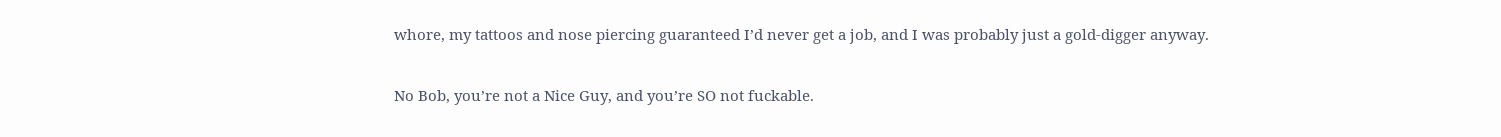whore, my tattoos and nose piercing guaranteed I’d never get a job, and I was probably just a gold-digger anyway.

No Bob, you’re not a Nice Guy, and you’re SO not fuckable.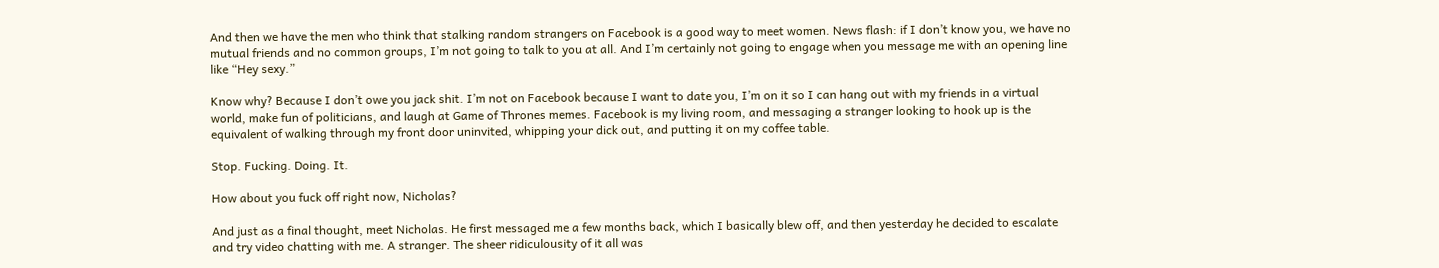And then we have the men who think that stalking random strangers on Facebook is a good way to meet women. News flash: if I don’t know you, we have no mutual friends and no common groups, I’m not going to talk to you at all. And I’m certainly not going to engage when you message me with an opening line like “Hey sexy.”

Know why? Because I don’t owe you jack shit. I’m not on Facebook because I want to date you, I’m on it so I can hang out with my friends in a virtual world, make fun of politicians, and laugh at Game of Thrones memes. Facebook is my living room, and messaging a stranger looking to hook up is the equivalent of walking through my front door uninvited, whipping your dick out, and putting it on my coffee table.

Stop. Fucking. Doing. It.

How about you fuck off right now, Nicholas?

And just as a final thought, meet Nicholas. He first messaged me a few months back, which I basically blew off, and then yesterday he decided to escalate and try video chatting with me. A stranger. The sheer ridiculousity of it all was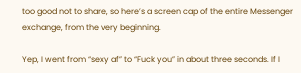too good not to share, so here’s a screen cap of the entire Messenger exchange, from the very beginning.

Yep, I went from “sexy af” to “Fuck you” in about three seconds. If I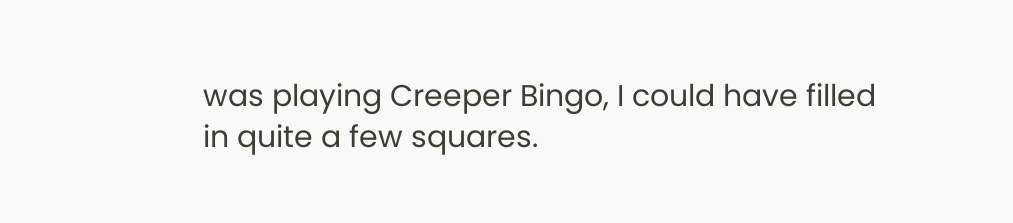was playing Creeper Bingo, I could have filled in quite a few squares.